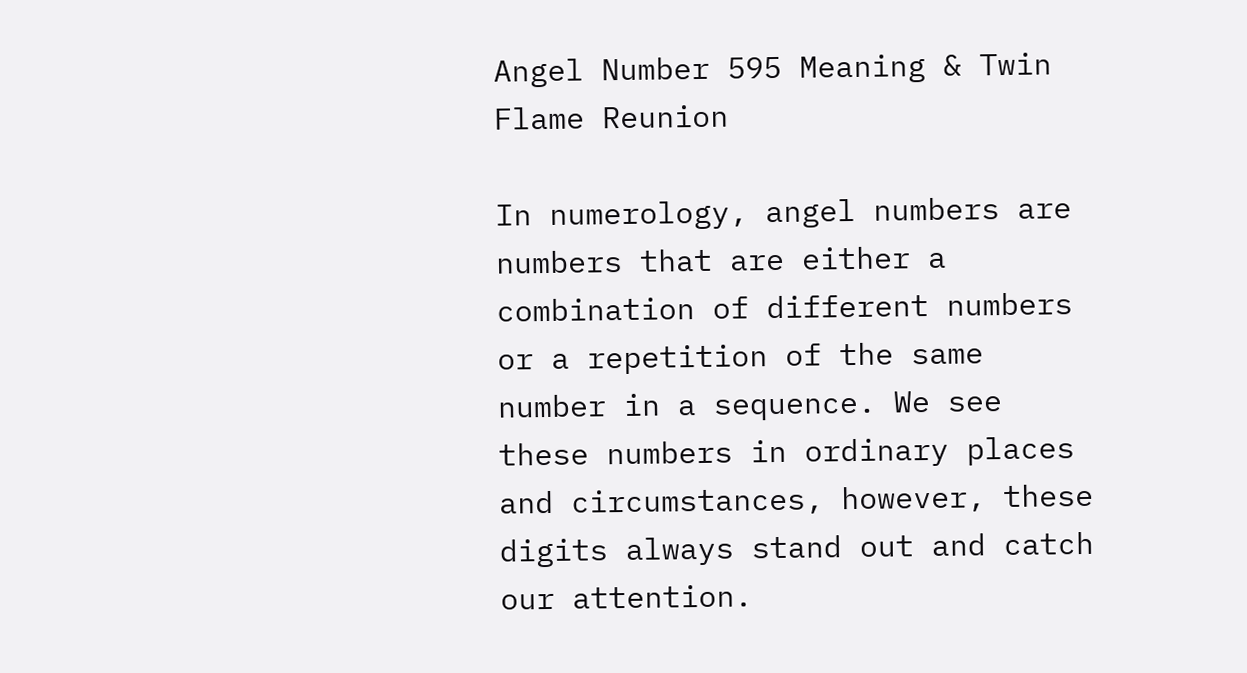Angel Number 595 Meaning & Twin Flame Reunion

In numerology, angel numbers are numbers that are either a combination of different numbers or a repetition of the same number in a sequence. We see these numbers in ordinary places and circumstances, however, these digits always stand out and catch our attention.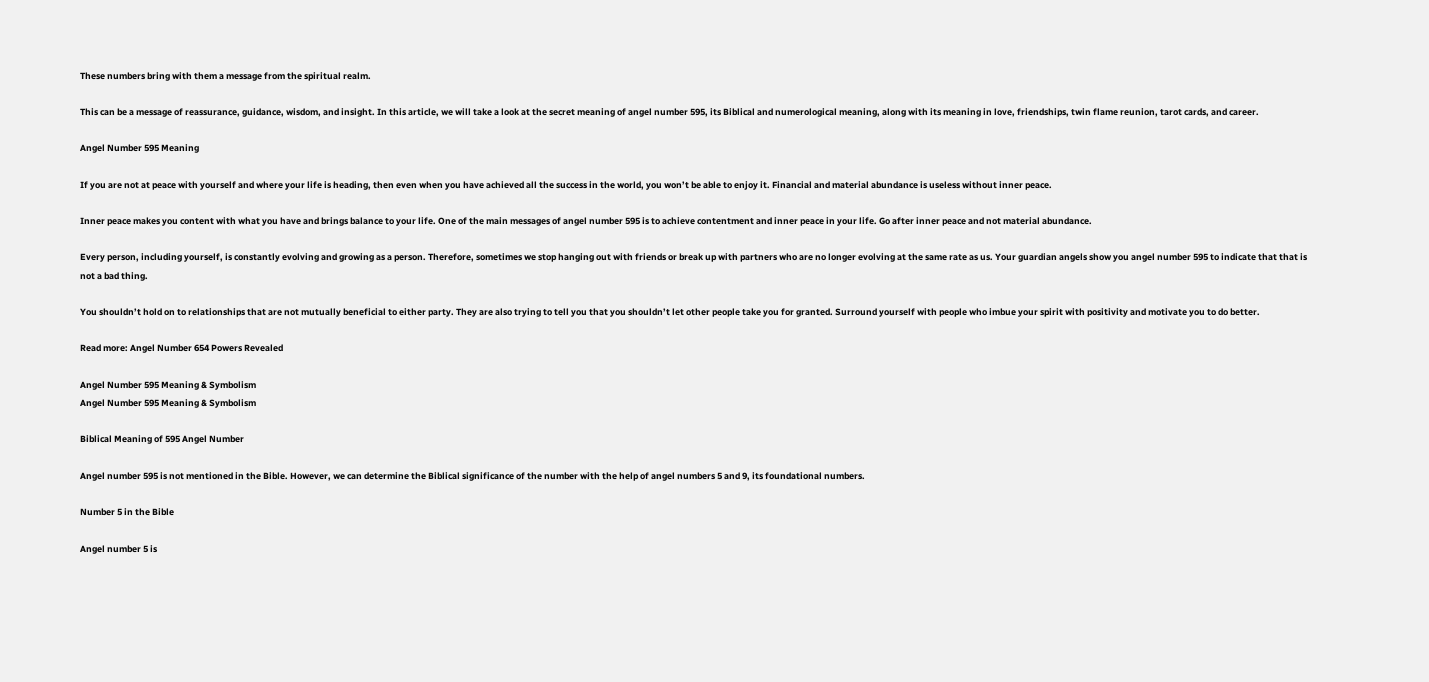These numbers bring with them a message from the spiritual realm.

This can be a message of reassurance, guidance, wisdom, and insight. In this article, we will take a look at the secret meaning of angel number 595, its Biblical and numerological meaning, along with its meaning in love, friendships, twin flame reunion, tarot cards, and career.

Angel Number 595 Meaning

If you are not at peace with yourself and where your life is heading, then even when you have achieved all the success in the world, you won’t be able to enjoy it. Financial and material abundance is useless without inner peace.

Inner peace makes you content with what you have and brings balance to your life. One of the main messages of angel number 595 is to achieve contentment and inner peace in your life. Go after inner peace and not material abundance.

Every person, including yourself, is constantly evolving and growing as a person. Therefore, sometimes we stop hanging out with friends or break up with partners who are no longer evolving at the same rate as us. Your guardian angels show you angel number 595 to indicate that that is not a bad thing.

You shouldn’t hold on to relationships that are not mutually beneficial to either party. They are also trying to tell you that you shouldn’t let other people take you for granted. Surround yourself with people who imbue your spirit with positivity and motivate you to do better.

Read more: Angel Number 654 Powers Revealed

Angel Number 595 Meaning & Symbolism
Angel Number 595 Meaning & Symbolism

Biblical Meaning of 595 Angel Number

Angel number 595 is not mentioned in the Bible. However, we can determine the Biblical significance of the number with the help of angel numbers 5 and 9, its foundational numbers.

Number 5 in the Bible

Angel number 5 is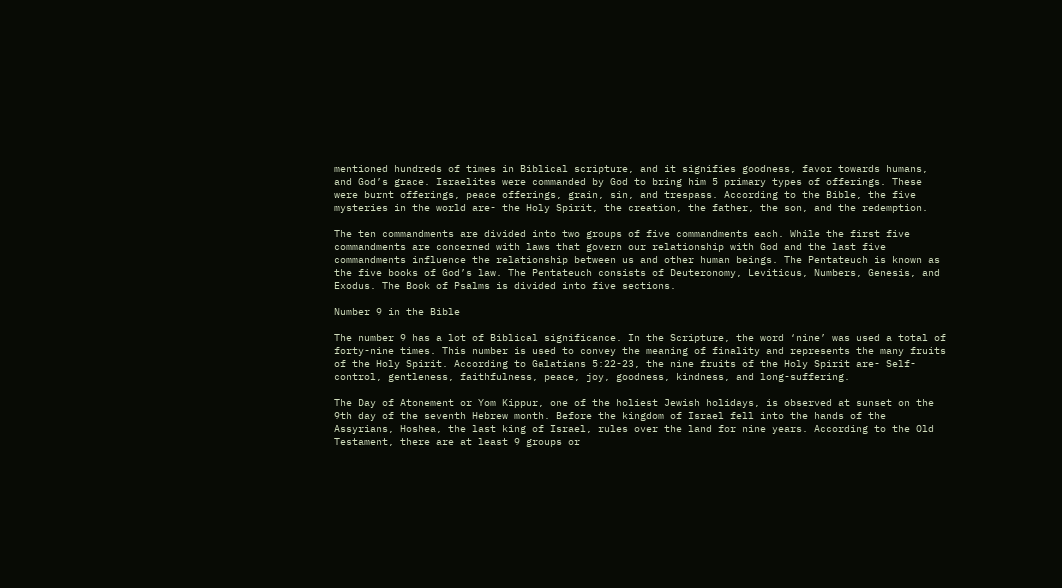mentioned hundreds of times in Biblical scripture, and it signifies goodness, favor towards humans, and God’s grace. Israelites were commanded by God to bring him 5 primary types of offerings. These were burnt offerings, peace offerings, grain, sin, and trespass. According to the Bible, the five mysteries in the world are- the Holy Spirit, the creation, the father, the son, and the redemption.

The ten commandments are divided into two groups of five commandments each. While the first five commandments are concerned with laws that govern our relationship with God and the last five commandments influence the relationship between us and other human beings. The Pentateuch is known as the five books of God’s law. The Pentateuch consists of Deuteronomy, Leviticus, Numbers, Genesis, and Exodus. The Book of Psalms is divided into five sections.

Number 9 in the Bible

The number 9 has a lot of Biblical significance. In the Scripture, the word ‘nine’ was used a total of forty-nine times. This number is used to convey the meaning of finality and represents the many fruits of the Holy Spirit. According to Galatians 5:22-23, the nine fruits of the Holy Spirit are- Self-control, gentleness, faithfulness, peace, joy, goodness, kindness, and long-suffering.

The Day of Atonement or Yom Kippur, one of the holiest Jewish holidays, is observed at sunset on the 9th day of the seventh Hebrew month. Before the kingdom of Israel fell into the hands of the Assyrians, Hoshea, the last king of Israel, rules over the land for nine years. According to the Old Testament, there are at least 9 groups or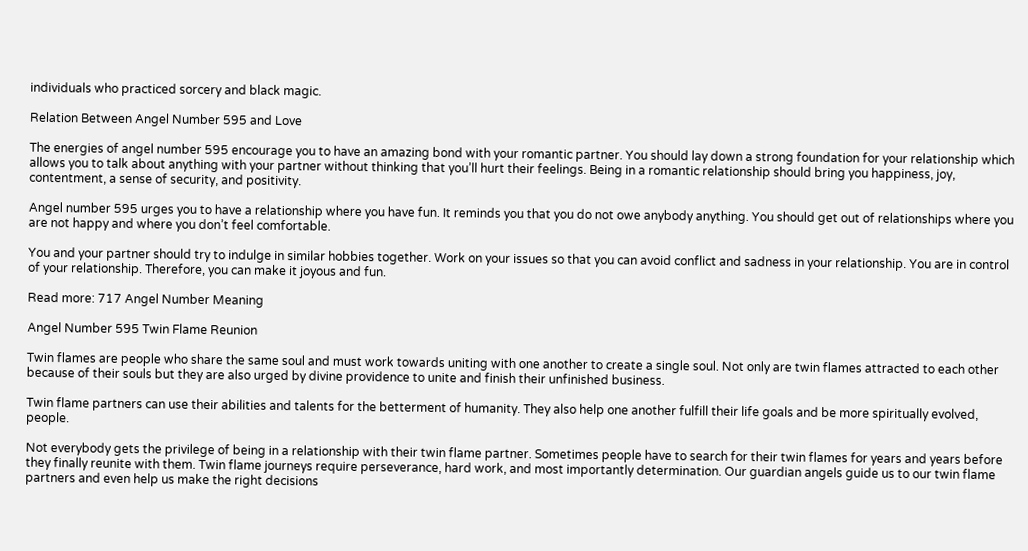individuals who practiced sorcery and black magic.

Relation Between Angel Number 595 and Love

The energies of angel number 595 encourage you to have an amazing bond with your romantic partner. You should lay down a strong foundation for your relationship which allows you to talk about anything with your partner without thinking that you’ll hurt their feelings. Being in a romantic relationship should bring you happiness, joy, contentment, a sense of security, and positivity.

Angel number 595 urges you to have a relationship where you have fun. It reminds you that you do not owe anybody anything. You should get out of relationships where you are not happy and where you don’t feel comfortable.

You and your partner should try to indulge in similar hobbies together. Work on your issues so that you can avoid conflict and sadness in your relationship. You are in control of your relationship. Therefore, you can make it joyous and fun.

Read more: 717 Angel Number Meaning

Angel Number 595 Twin Flame Reunion

Twin flames are people who share the same soul and must work towards uniting with one another to create a single soul. Not only are twin flames attracted to each other because of their souls but they are also urged by divine providence to unite and finish their unfinished business.

Twin flame partners can use their abilities and talents for the betterment of humanity. They also help one another fulfill their life goals and be more spiritually evolved, people.

Not everybody gets the privilege of being in a relationship with their twin flame partner. Sometimes people have to search for their twin flames for years and years before they finally reunite with them. Twin flame journeys require perseverance, hard work, and most importantly determination. Our guardian angels guide us to our twin flame partners and even help us make the right decisions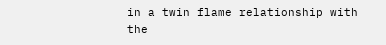in a twin flame relationship with the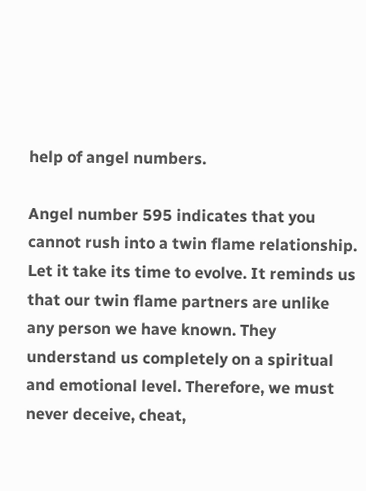help of angel numbers.

Angel number 595 indicates that you cannot rush into a twin flame relationship. Let it take its time to evolve. It reminds us that our twin flame partners are unlike any person we have known. They understand us completely on a spiritual and emotional level. Therefore, we must never deceive, cheat,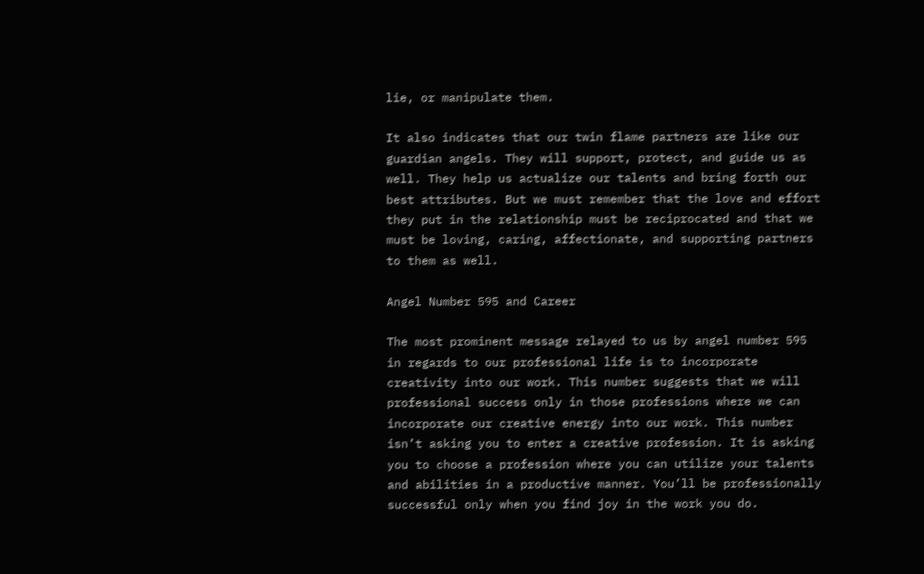lie, or manipulate them.

It also indicates that our twin flame partners are like our guardian angels. They will support, protect, and guide us as well. They help us actualize our talents and bring forth our best attributes. But we must remember that the love and effort they put in the relationship must be reciprocated and that we must be loving, caring, affectionate, and supporting partners to them as well.

Angel Number 595 and Career

The most prominent message relayed to us by angel number 595 in regards to our professional life is to incorporate creativity into our work. This number suggests that we will professional success only in those professions where we can incorporate our creative energy into our work. This number isn’t asking you to enter a creative profession. It is asking you to choose a profession where you can utilize your talents and abilities in a productive manner. You’ll be professionally successful only when you find joy in the work you do.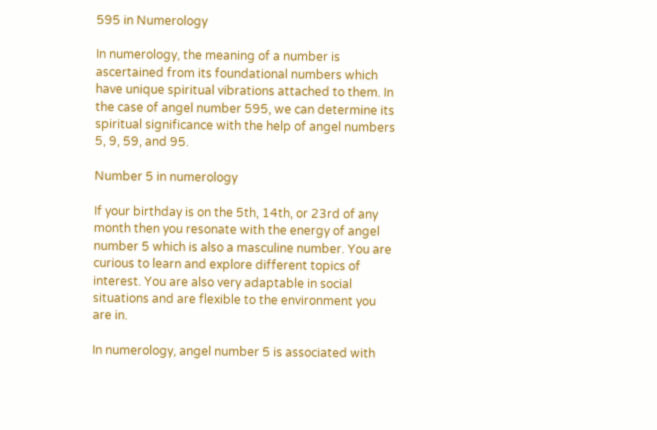595 in Numerology

In numerology, the meaning of a number is ascertained from its foundational numbers which have unique spiritual vibrations attached to them. In the case of angel number 595, we can determine its spiritual significance with the help of angel numbers 5, 9, 59, and 95.

Number 5 in numerology

If your birthday is on the 5th, 14th, or 23rd of any month then you resonate with the energy of angel number 5 which is also a masculine number. You are curious to learn and explore different topics of interest. You are also very adaptable in social situations and are flexible to the environment you are in.

In numerology, angel number 5 is associated with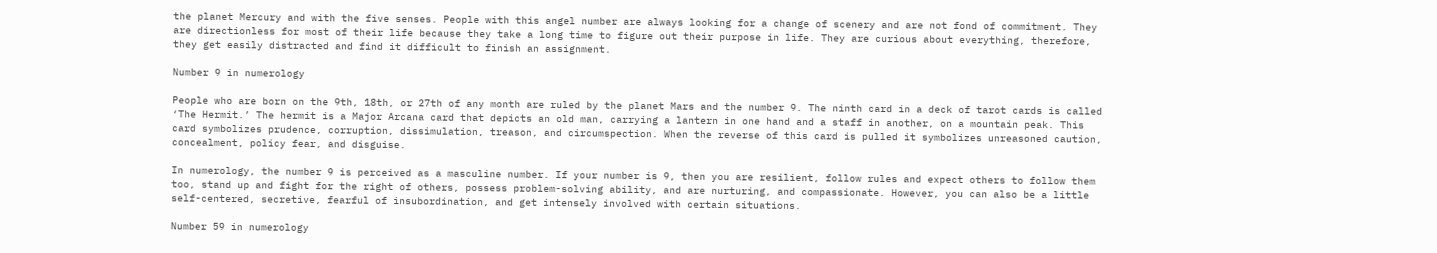the planet Mercury and with the five senses. People with this angel number are always looking for a change of scenery and are not fond of commitment. They are directionless for most of their life because they take a long time to figure out their purpose in life. They are curious about everything, therefore, they get easily distracted and find it difficult to finish an assignment.

Number 9 in numerology

People who are born on the 9th, 18th, or 27th of any month are ruled by the planet Mars and the number 9. The ninth card in a deck of tarot cards is called ‘The Hermit.’ The hermit is a Major Arcana card that depicts an old man, carrying a lantern in one hand and a staff in another, on a mountain peak. This card symbolizes prudence, corruption, dissimulation, treason, and circumspection. When the reverse of this card is pulled it symbolizes unreasoned caution, concealment, policy fear, and disguise.

In numerology, the number 9 is perceived as a masculine number. If your number is 9, then you are resilient, follow rules and expect others to follow them too, stand up and fight for the right of others, possess problem-solving ability, and are nurturing, and compassionate. However, you can also be a little self-centered, secretive, fearful of insubordination, and get intensely involved with certain situations.

Number 59 in numerology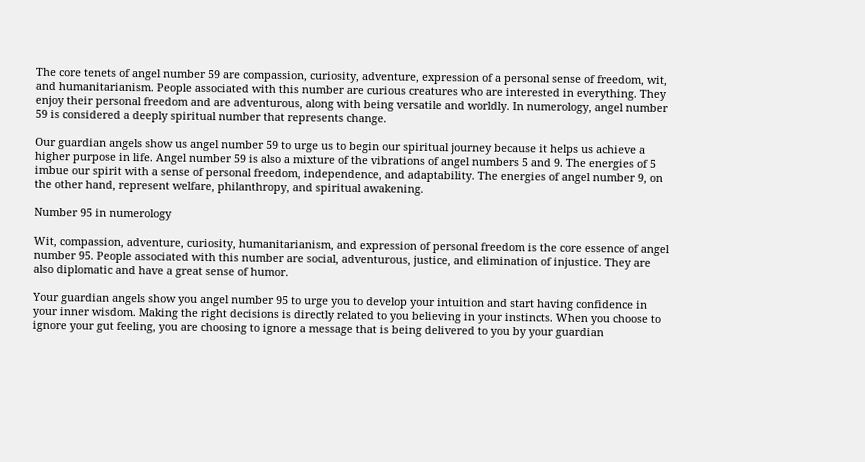The core tenets of angel number 59 are compassion, curiosity, adventure, expression of a personal sense of freedom, wit, and humanitarianism. People associated with this number are curious creatures who are interested in everything. They enjoy their personal freedom and are adventurous, along with being versatile and worldly. In numerology, angel number 59 is considered a deeply spiritual number that represents change.

Our guardian angels show us angel number 59 to urge us to begin our spiritual journey because it helps us achieve a higher purpose in life. Angel number 59 is also a mixture of the vibrations of angel numbers 5 and 9. The energies of 5 imbue our spirit with a sense of personal freedom, independence, and adaptability. The energies of angel number 9, on the other hand, represent welfare, philanthropy, and spiritual awakening.

Number 95 in numerology

Wit, compassion, adventure, curiosity, humanitarianism, and expression of personal freedom is the core essence of angel number 95. People associated with this number are social, adventurous, justice, and elimination of injustice. They are also diplomatic and have a great sense of humor.

Your guardian angels show you angel number 95 to urge you to develop your intuition and start having confidence in your inner wisdom. Making the right decisions is directly related to you believing in your instincts. When you choose to ignore your gut feeling, you are choosing to ignore a message that is being delivered to you by your guardian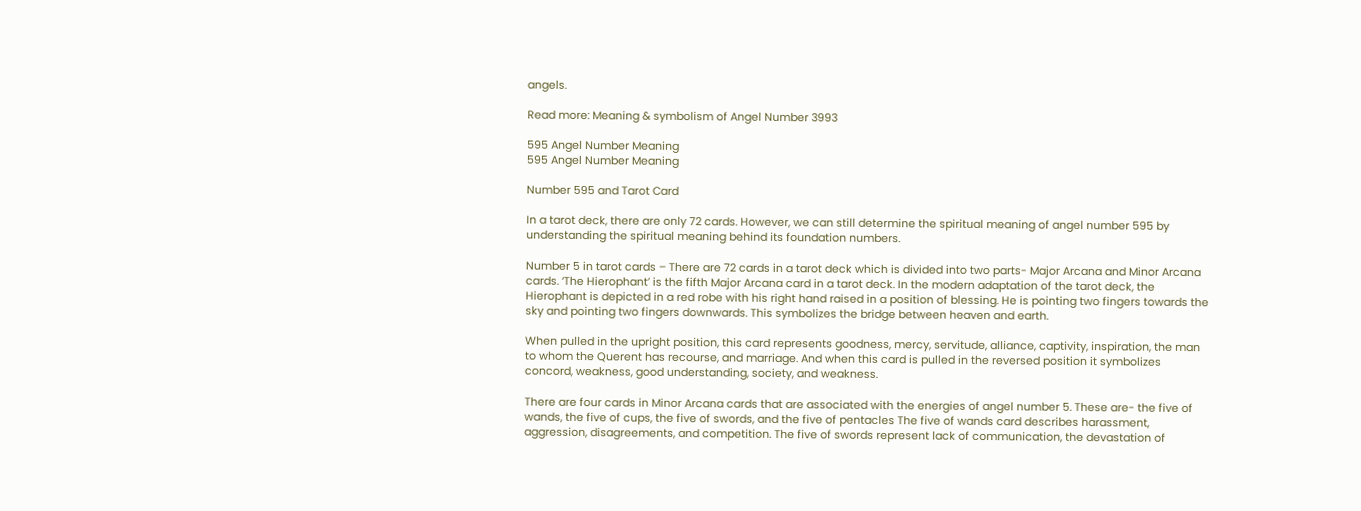angels.

Read more: Meaning & symbolism of Angel Number 3993

595 Angel Number Meaning
595 Angel Number Meaning

Number 595 and Tarot Card

In a tarot deck, there are only 72 cards. However, we can still determine the spiritual meaning of angel number 595 by understanding the spiritual meaning behind its foundation numbers.

Number 5 in tarot cards – There are 72 cards in a tarot deck which is divided into two parts- Major Arcana and Minor Arcana cards. ‘The Hierophant’ is the fifth Major Arcana card in a tarot deck. In the modern adaptation of the tarot deck, the Hierophant is depicted in a red robe with his right hand raised in a position of blessing. He is pointing two fingers towards the sky and pointing two fingers downwards. This symbolizes the bridge between heaven and earth.

When pulled in the upright position, this card represents goodness, mercy, servitude, alliance, captivity, inspiration, the man to whom the Querent has recourse, and marriage. And when this card is pulled in the reversed position it symbolizes concord, weakness, good understanding, society, and weakness.

There are four cards in Minor Arcana cards that are associated with the energies of angel number 5. These are- the five of wands, the five of cups, the five of swords, and the five of pentacles The five of wands card describes harassment, aggression, disagreements, and competition. The five of swords represent lack of communication, the devastation of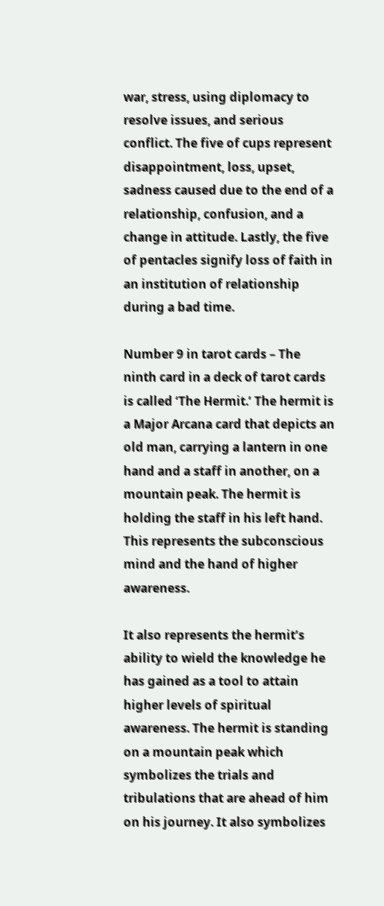war, stress, using diplomacy to resolve issues, and serious conflict. The five of cups represent disappointment, loss, upset, sadness caused due to the end of a relationship, confusion, and a change in attitude. Lastly, the five of pentacles signify loss of faith in an institution of relationship during a bad time.

Number 9 in tarot cards – The ninth card in a deck of tarot cards is called ‘The Hermit.’ The hermit is a Major Arcana card that depicts an old man, carrying a lantern in one hand and a staff in another, on a mountain peak. The hermit is holding the staff in his left hand. This represents the subconscious mind and the hand of higher awareness.

It also represents the hermit’s ability to wield the knowledge he has gained as a tool to attain higher levels of spiritual awareness. The hermit is standing on a mountain peak which symbolizes the trials and tribulations that are ahead of him on his journey. It also symbolizes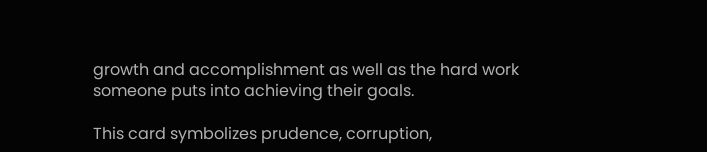growth and accomplishment as well as the hard work someone puts into achieving their goals.

This card symbolizes prudence, corruption,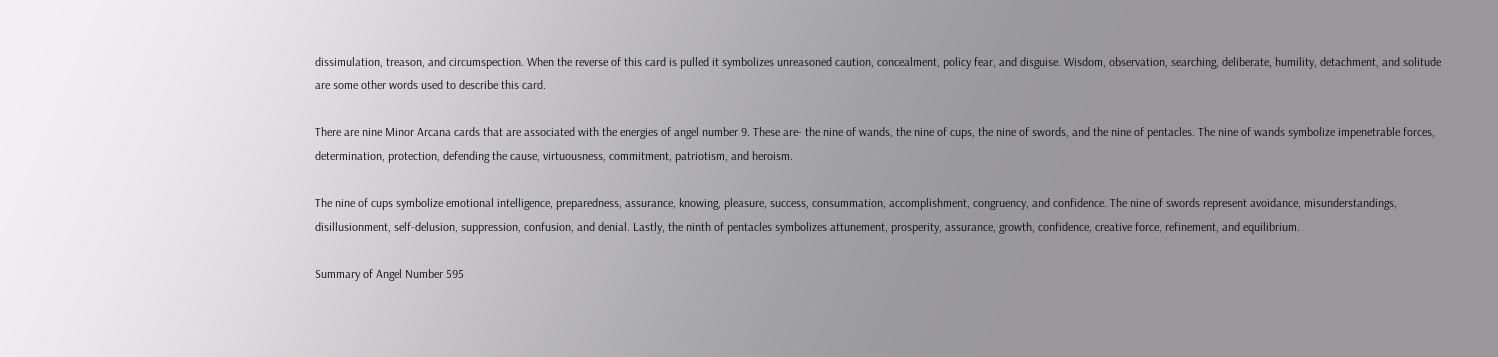dissimulation, treason, and circumspection. When the reverse of this card is pulled it symbolizes unreasoned caution, concealment, policy fear, and disguise. Wisdom, observation, searching, deliberate, humility, detachment, and solitude are some other words used to describe this card.

There are nine Minor Arcana cards that are associated with the energies of angel number 9. These are- the nine of wands, the nine of cups, the nine of swords, and the nine of pentacles. The nine of wands symbolize impenetrable forces, determination, protection, defending the cause, virtuousness, commitment, patriotism, and heroism.

The nine of cups symbolize emotional intelligence, preparedness, assurance, knowing, pleasure, success, consummation, accomplishment, congruency, and confidence. The nine of swords represent avoidance, misunderstandings, disillusionment, self-delusion, suppression, confusion, and denial. Lastly, the ninth of pentacles symbolizes attunement, prosperity, assurance, growth, confidence, creative force, refinement, and equilibrium.

Summary of Angel Number 595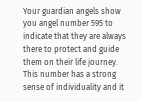Your guardian angels show you angel number 595 to indicate that they are always there to protect and guide them on their life journey. This number has a strong sense of individuality and it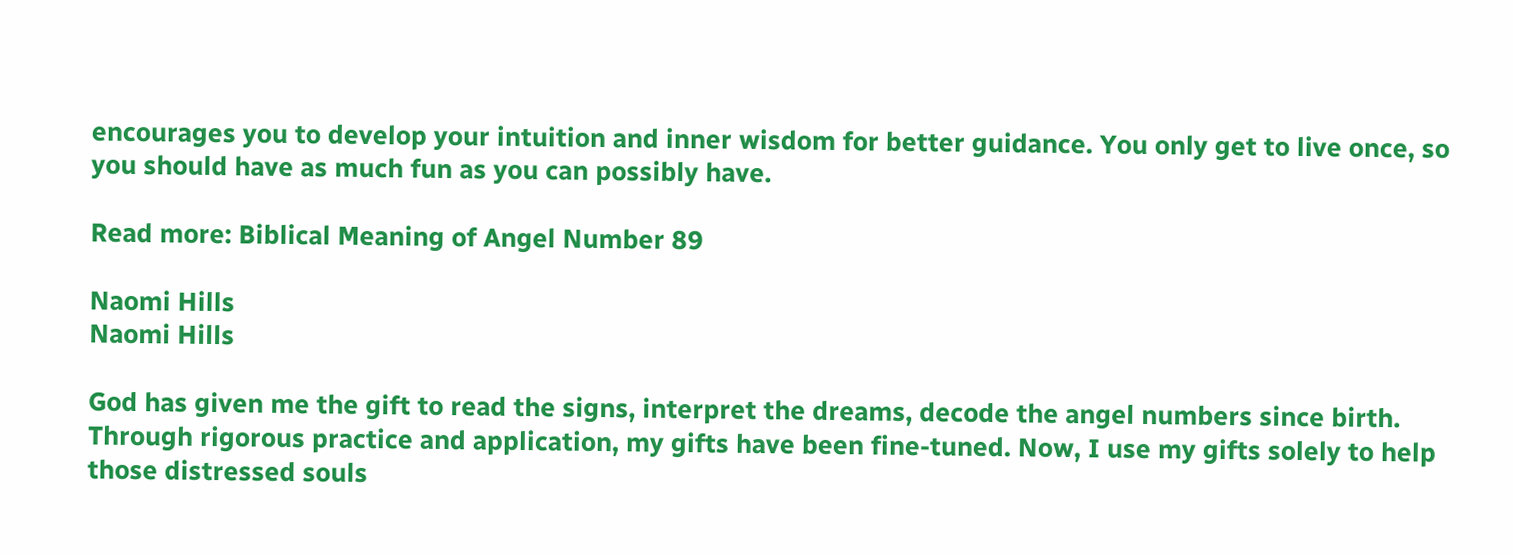encourages you to develop your intuition and inner wisdom for better guidance. You only get to live once, so you should have as much fun as you can possibly have.

Read more: Biblical Meaning of Angel Number 89

Naomi Hills
Naomi Hills

God has given me the gift to read the signs, interpret the dreams, decode the angel numbers since birth. Through rigorous practice and application, my gifts have been fine-tuned. Now, I use my gifts solely to help those distressed souls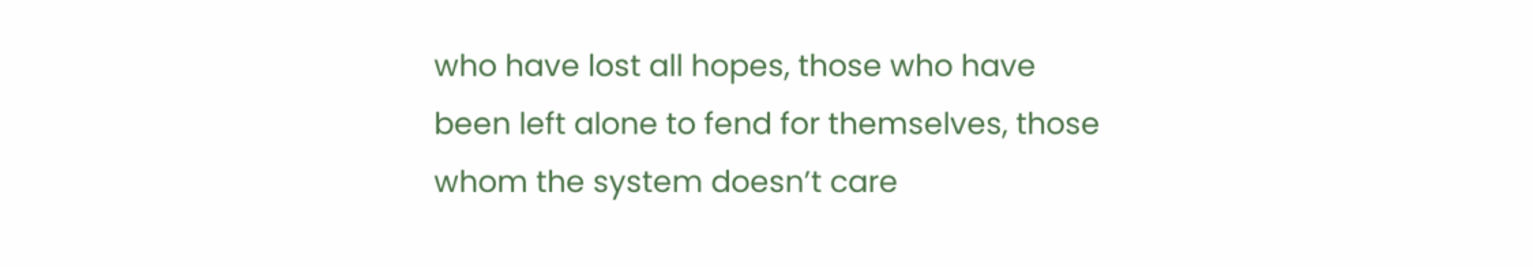who have lost all hopes, those who have been left alone to fend for themselves, those whom the system doesn’t care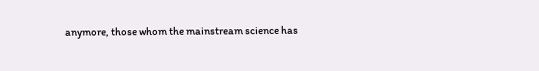anymore, those whom the mainstream science has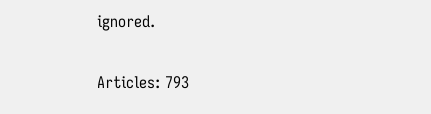ignored.

Articles: 793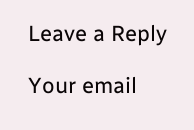Leave a Reply

Your email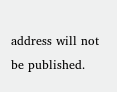address will not be published.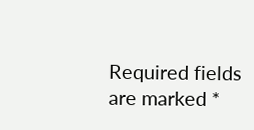Required fields are marked *